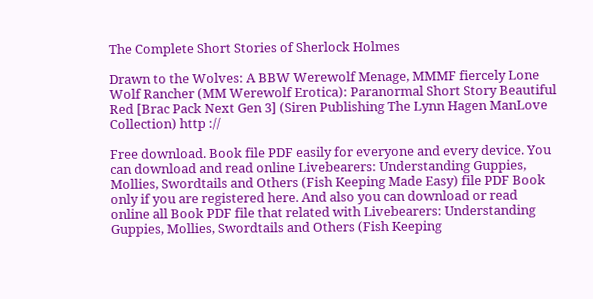The Complete Short Stories of Sherlock Holmes

Drawn to the Wolves: A BBW Werewolf Menage, MMMF fiercely Lone Wolf Rancher (MM Werewolf Erotica): Paranormal Short Story Beautiful Red [Brac Pack Next Gen 3] (Siren Publishing The Lynn Hagen ManLove Collection) http ://

Free download. Book file PDF easily for everyone and every device. You can download and read online Livebearers: Understanding Guppies, Mollies, Swordtails and Others (Fish Keeping Made Easy) file PDF Book only if you are registered here. And also you can download or read online all Book PDF file that related with Livebearers: Understanding Guppies, Mollies, Swordtails and Others (Fish Keeping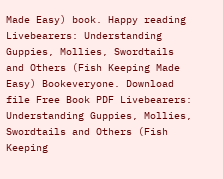Made Easy) book. Happy reading Livebearers: Understanding Guppies, Mollies, Swordtails and Others (Fish Keeping Made Easy) Bookeveryone. Download file Free Book PDF Livebearers: Understanding Guppies, Mollies, Swordtails and Others (Fish Keeping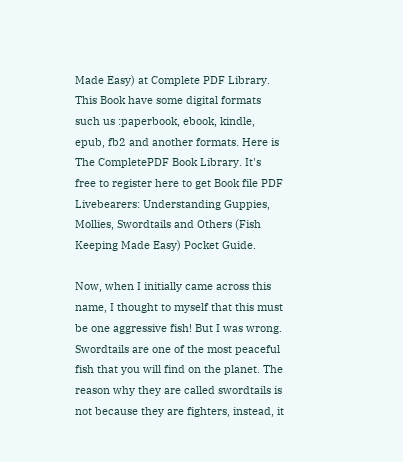Made Easy) at Complete PDF Library. This Book have some digital formats such us :paperbook, ebook, kindle, epub, fb2 and another formats. Here is The CompletePDF Book Library. It's free to register here to get Book file PDF Livebearers: Understanding Guppies, Mollies, Swordtails and Others (Fish Keeping Made Easy) Pocket Guide.

Now, when I initially came across this name, I thought to myself that this must be one aggressive fish! But I was wrong. Swordtails are one of the most peaceful fish that you will find on the planet. The reason why they are called swordtails is not because they are fighters, instead, it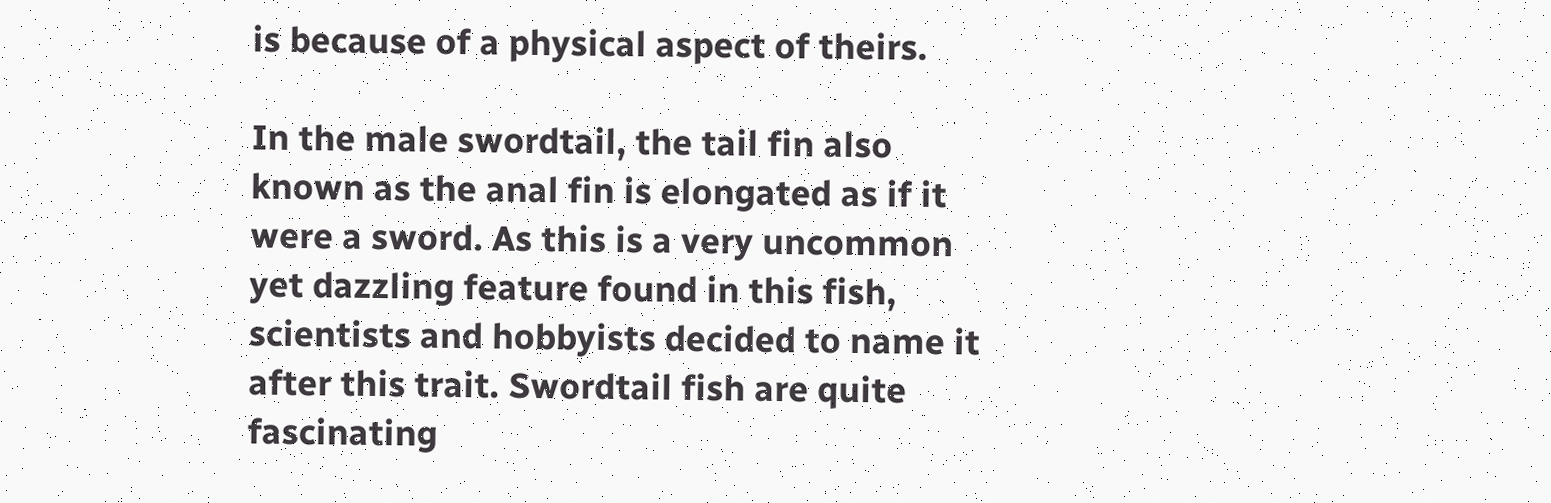is because of a physical aspect of theirs.

In the male swordtail, the tail fin also known as the anal fin is elongated as if it were a sword. As this is a very uncommon yet dazzling feature found in this fish, scientists and hobbyists decided to name it after this trait. Swordtail fish are quite fascinating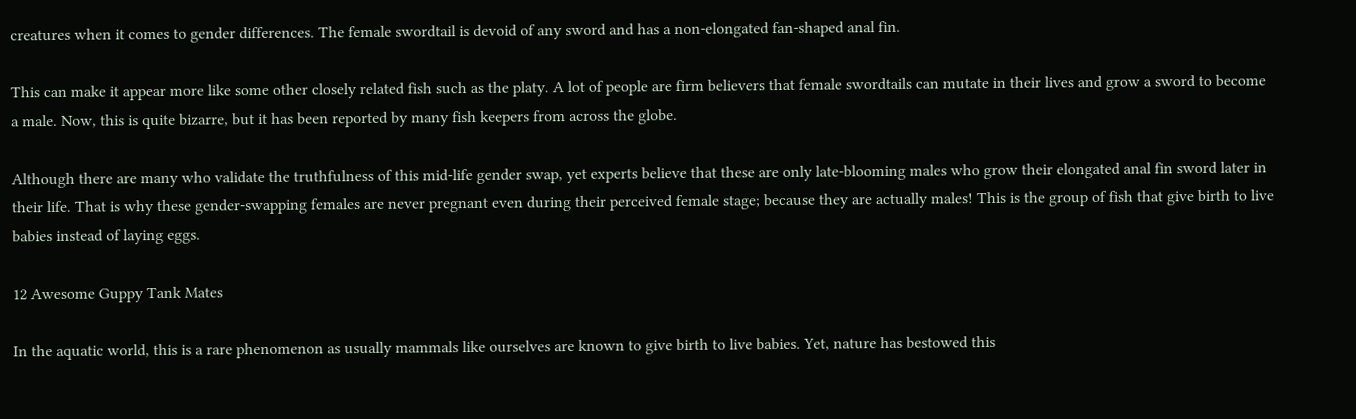creatures when it comes to gender differences. The female swordtail is devoid of any sword and has a non-elongated fan-shaped anal fin.

This can make it appear more like some other closely related fish such as the platy. A lot of people are firm believers that female swordtails can mutate in their lives and grow a sword to become a male. Now, this is quite bizarre, but it has been reported by many fish keepers from across the globe.

Although there are many who validate the truthfulness of this mid-life gender swap, yet experts believe that these are only late-blooming males who grow their elongated anal fin sword later in their life. That is why these gender-swapping females are never pregnant even during their perceived female stage; because they are actually males! This is the group of fish that give birth to live babies instead of laying eggs.

12 Awesome Guppy Tank Mates

In the aquatic world, this is a rare phenomenon as usually mammals like ourselves are known to give birth to live babies. Yet, nature has bestowed this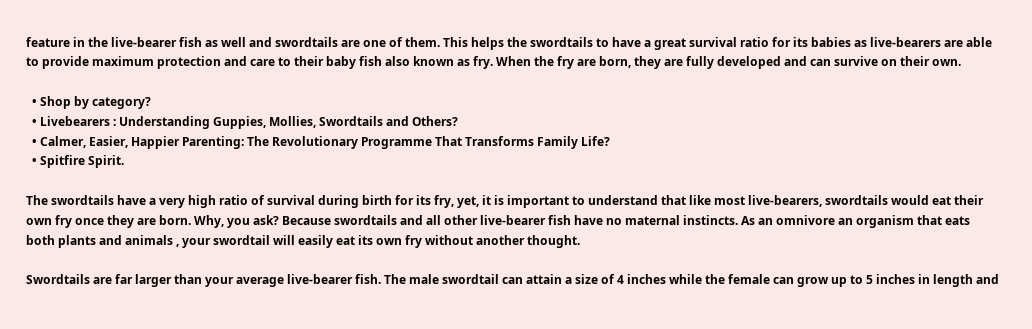feature in the live-bearer fish as well and swordtails are one of them. This helps the swordtails to have a great survival ratio for its babies as live-bearers are able to provide maximum protection and care to their baby fish also known as fry. When the fry are born, they are fully developed and can survive on their own.

  • Shop by category?
  • Livebearers : Understanding Guppies, Mollies, Swordtails and Others?
  • Calmer, Easier, Happier Parenting: The Revolutionary Programme That Transforms Family Life?
  • Spitfire Spirit.

The swordtails have a very high ratio of survival during birth for its fry, yet, it is important to understand that like most live-bearers, swordtails would eat their own fry once they are born. Why, you ask? Because swordtails and all other live-bearer fish have no maternal instincts. As an omnivore an organism that eats both plants and animals , your swordtail will easily eat its own fry without another thought.

Swordtails are far larger than your average live-bearer fish. The male swordtail can attain a size of 4 inches while the female can grow up to 5 inches in length and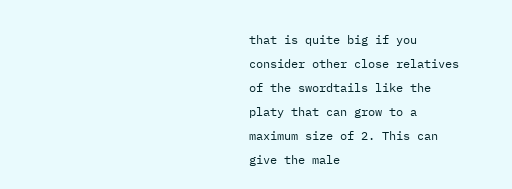that is quite big if you consider other close relatives of the swordtails like the platy that can grow to a maximum size of 2. This can give the male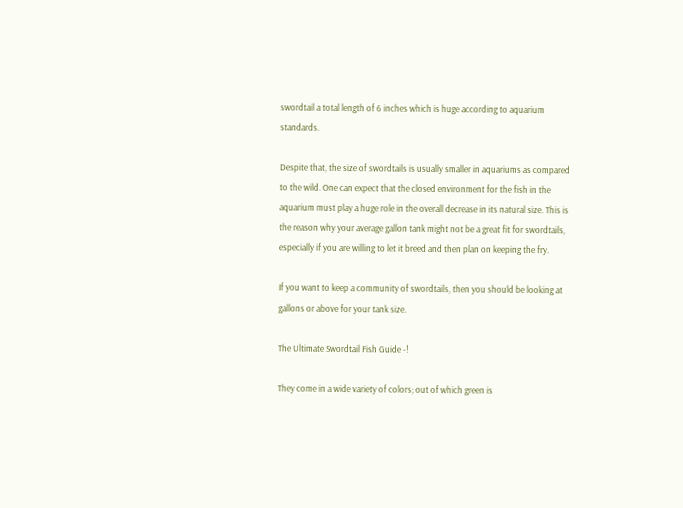swordtail a total length of 6 inches which is huge according to aquarium standards.

Despite that, the size of swordtails is usually smaller in aquariums as compared to the wild. One can expect that the closed environment for the fish in the aquarium must play a huge role in the overall decrease in its natural size. This is the reason why your average gallon tank might not be a great fit for swordtails, especially if you are willing to let it breed and then plan on keeping the fry.

If you want to keep a community of swordtails, then you should be looking at gallons or above for your tank size.

The Ultimate Swordtail Fish Guide -!

They come in a wide variety of colors; out of which green is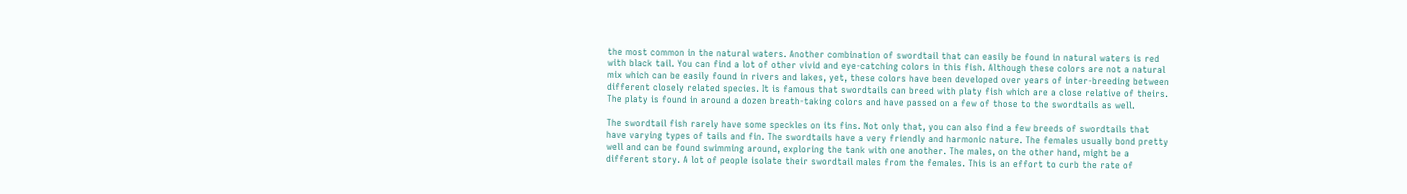the most common in the natural waters. Another combination of swordtail that can easily be found in natural waters is red with black tail. You can find a lot of other vivid and eye-catching colors in this fish. Although these colors are not a natural mix which can be easily found in rivers and lakes, yet, these colors have been developed over years of inter-breeding between different closely related species. It is famous that swordtails can breed with platy fish which are a close relative of theirs. The platy is found in around a dozen breath-taking colors and have passed on a few of those to the swordtails as well.

The swordtail fish rarely have some speckles on its fins. Not only that, you can also find a few breeds of swordtails that have varying types of tails and fin. The swordtails have a very friendly and harmonic nature. The females usually bond pretty well and can be found swimming around, exploring the tank with one another. The males, on the other hand, might be a different story. A lot of people isolate their swordtail males from the females. This is an effort to curb the rate of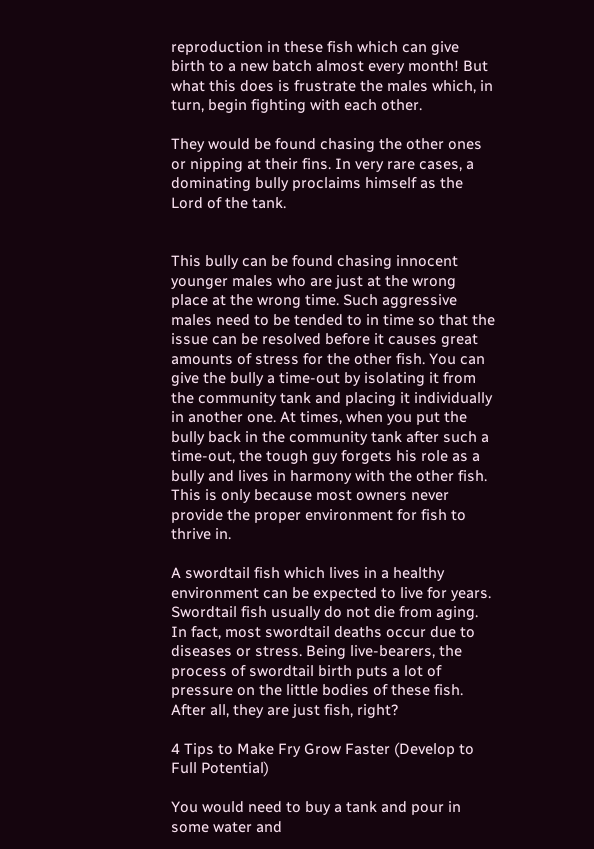reproduction in these fish which can give birth to a new batch almost every month! But what this does is frustrate the males which, in turn, begin fighting with each other.

They would be found chasing the other ones or nipping at their fins. In very rare cases, a dominating bully proclaims himself as the Lord of the tank.


This bully can be found chasing innocent younger males who are just at the wrong place at the wrong time. Such aggressive males need to be tended to in time so that the issue can be resolved before it causes great amounts of stress for the other fish. You can give the bully a time-out by isolating it from the community tank and placing it individually in another one. At times, when you put the bully back in the community tank after such a time-out, the tough guy forgets his role as a bully and lives in harmony with the other fish. This is only because most owners never provide the proper environment for fish to thrive in.

A swordtail fish which lives in a healthy environment can be expected to live for years. Swordtail fish usually do not die from aging. In fact, most swordtail deaths occur due to diseases or stress. Being live-bearers, the process of swordtail birth puts a lot of pressure on the little bodies of these fish. After all, they are just fish, right?

4 Tips to Make Fry Grow Faster (Develop to Full Potential)

You would need to buy a tank and pour in some water and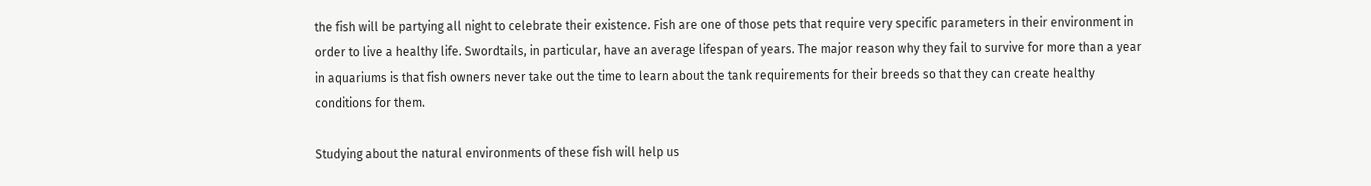the fish will be partying all night to celebrate their existence. Fish are one of those pets that require very specific parameters in their environment in order to live a healthy life. Swordtails, in particular, have an average lifespan of years. The major reason why they fail to survive for more than a year in aquariums is that fish owners never take out the time to learn about the tank requirements for their breeds so that they can create healthy conditions for them.

Studying about the natural environments of these fish will help us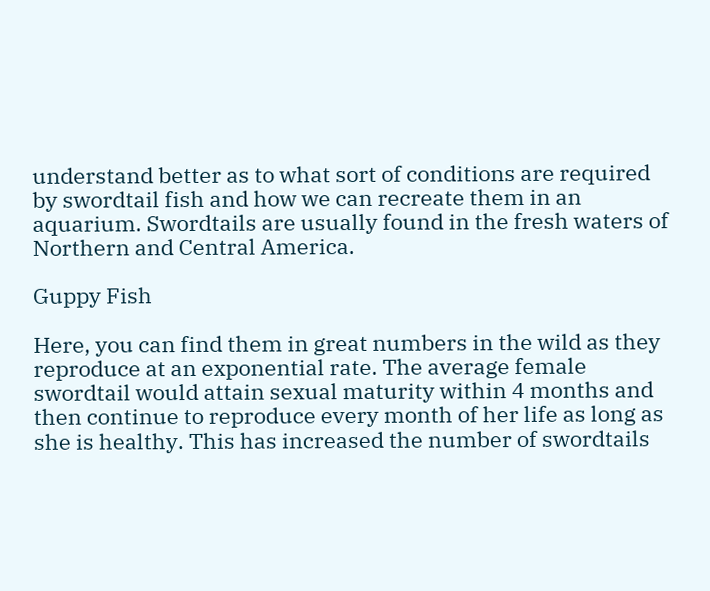understand better as to what sort of conditions are required by swordtail fish and how we can recreate them in an aquarium. Swordtails are usually found in the fresh waters of Northern and Central America.

Guppy Fish

Here, you can find them in great numbers in the wild as they reproduce at an exponential rate. The average female swordtail would attain sexual maturity within 4 months and then continue to reproduce every month of her life as long as she is healthy. This has increased the number of swordtails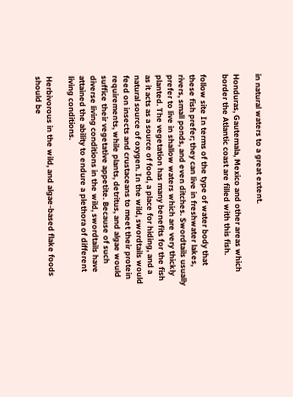in natural waters to a great extent.

Honduras, Gautemala, Mexico and other areas which border the Atlantic coast are filled with this fish.

follow site In terms of the type of water body that these fish prefer; they can live in freshwater lakes, rivers, small ponds, and even ditches. Swordtails usually prefer to live in shallow waters which are very thickly planted. The vegetation has many benefits for the fish as it acts as a source of food, a place for hiding, and a natural source of oxygen. In the wild, swordtails would feed on insects and crustaceans to meet their protein requirements, while plants, detritus, and algae would suffice their vegetative appetite. Because of such diverse living conditions in the wild, swordtails have attained the ability to endure a plethora of different living conditions.

Herbivorous in the wild, and algae-based flake foods should be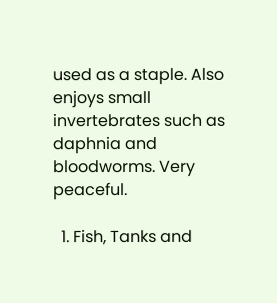used as a staple. Also enjoys small invertebrates such as daphnia and bloodworms. Very peaceful.

  1. Fish, Tanks and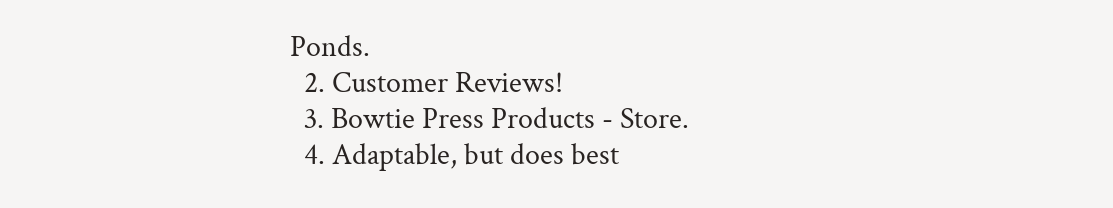Ponds.
  2. Customer Reviews!
  3. Bowtie Press Products - Store.
  4. Adaptable, but does best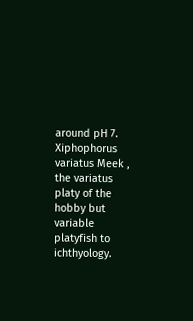around pH 7. Xiphophorus variatus Meek , the variatus platy of the hobby but variable platyfish to ichthyology.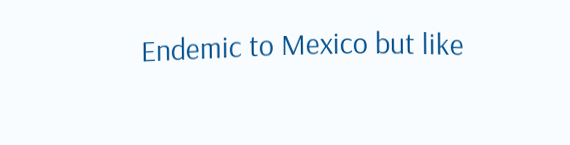Endemic to Mexico but like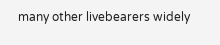many other livebearers widely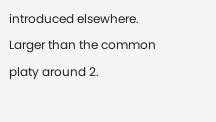introduced elsewhere. Larger than the common platy around 2.